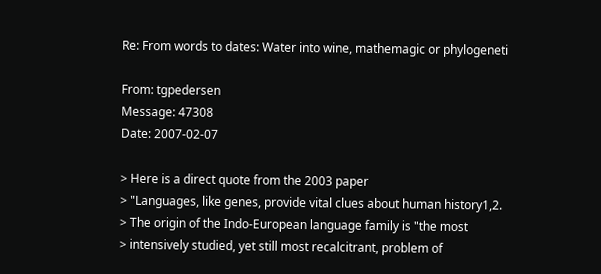Re: From words to dates: Water into wine, mathemagic or phylogeneti

From: tgpedersen
Message: 47308
Date: 2007-02-07

> Here is a direct quote from the 2003 paper
> "Languages, like genes, provide vital clues about human history1,2.
> The origin of the Indo-European language family is "the most
> intensively studied, yet still most recalcitrant, problem of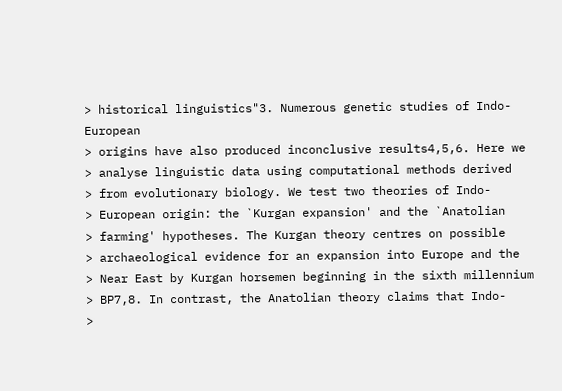> historical linguistics"3. Numerous genetic studies of Indo-European
> origins have also produced inconclusive results4,5,6. Here we
> analyse linguistic data using computational methods derived
> from evolutionary biology. We test two theories of Indo-
> European origin: the `Kurgan expansion' and the `Anatolian
> farming' hypotheses. The Kurgan theory centres on possible
> archaeological evidence for an expansion into Europe and the
> Near East by Kurgan horsemen beginning in the sixth millennium
> BP7,8. In contrast, the Anatolian theory claims that Indo-
>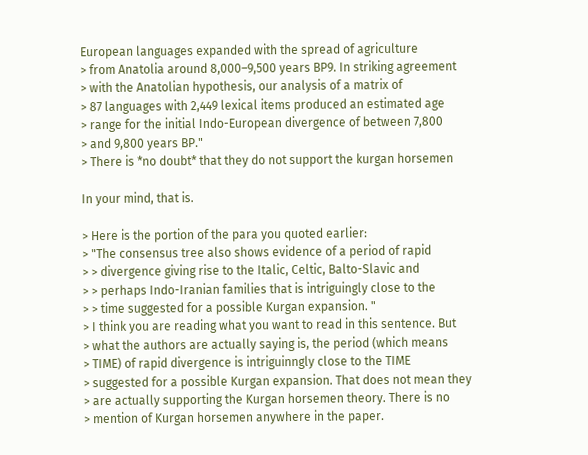European languages expanded with the spread of agriculture
> from Anatolia around 8,000–9,500 years BP9. In striking agreement
> with the Anatolian hypothesis, our analysis of a matrix of
> 87 languages with 2,449 lexical items produced an estimated age
> range for the initial Indo-European divergence of between 7,800
> and 9,800 years BP."
> There is *no doubt* that they do not support the kurgan horsemen

In your mind, that is.

> Here is the portion of the para you quoted earlier:
> "The consensus tree also shows evidence of a period of rapid
> > divergence giving rise to the Italic, Celtic, Balto-Slavic and
> > perhaps Indo-Iranian families that is intriguingly close to the
> > time suggested for a possible Kurgan expansion. "
> I think you are reading what you want to read in this sentence. But
> what the authors are actually saying is, the period (which means
> TIME) of rapid divergence is intriguinngly close to the TIME
> suggested for a possible Kurgan expansion. That does not mean they
> are actually supporting the Kurgan horsemen theory. There is no
> mention of Kurgan horsemen anywhere in the paper.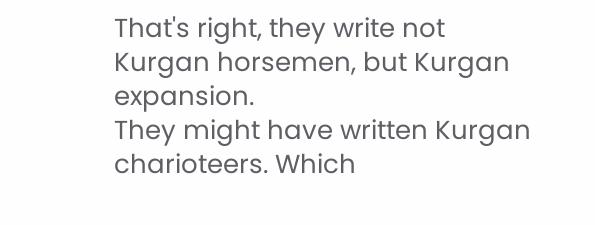That's right, they write not Kurgan horsemen, but Kurgan expansion.
They might have written Kurgan charioteers. Which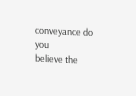conveyance do you
believe the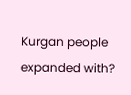Kurgan people expanded with?